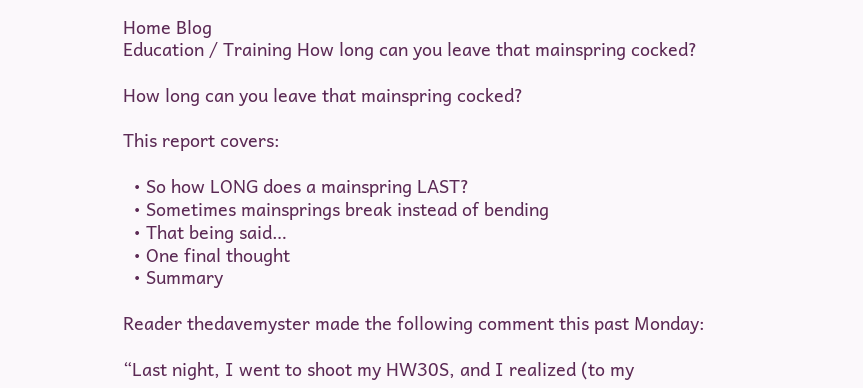Home Blog
Education / Training How long can you leave that mainspring cocked?

How long can you leave that mainspring cocked?

This report covers:

  • So how LONG does a mainspring LAST?
  • Sometimes mainsprings break instead of bending
  • That being said…
  • One final thought
  • Summary

Reader thedavemyster made the following comment this past Monday:

“Last night, I went to shoot my HW30S, and I realized (to my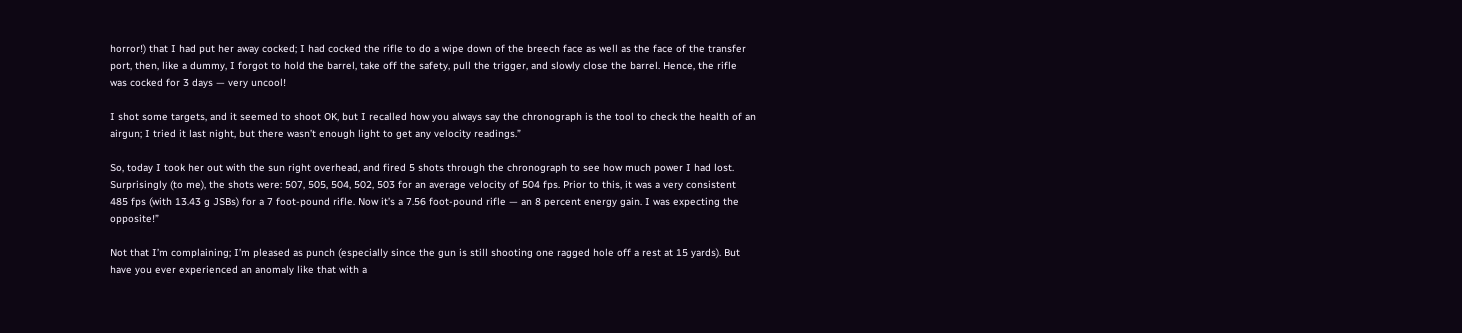horror!) that I had put her away cocked; I had cocked the rifle to do a wipe down of the breech face as well as the face of the transfer port, then, like a dummy, I forgot to hold the barrel, take off the safety, pull the trigger, and slowly close the barrel. Hence, the rifle was cocked for 3 days — very uncool!

I shot some targets, and it seemed to shoot OK, but I recalled how you always say the chronograph is the tool to check the health of an airgun; I tried it last night, but there wasn’t enough light to get any velocity readings.”

So, today I took her out with the sun right overhead, and fired 5 shots through the chronograph to see how much power I had lost. Surprisingly (to me), the shots were: 507, 505, 504, 502, 503 for an average velocity of 504 fps. Prior to this, it was a very consistent 485 fps (with 13.43 g JSBs) for a 7 foot-pound rifle. Now it’s a 7.56 foot-pound rifle — an 8 percent energy gain. I was expecting the opposite!”

Not that I’m complaining; I’m pleased as punch (especially since the gun is still shooting one ragged hole off a rest at 15 yards). But have you ever experienced an anomaly like that with a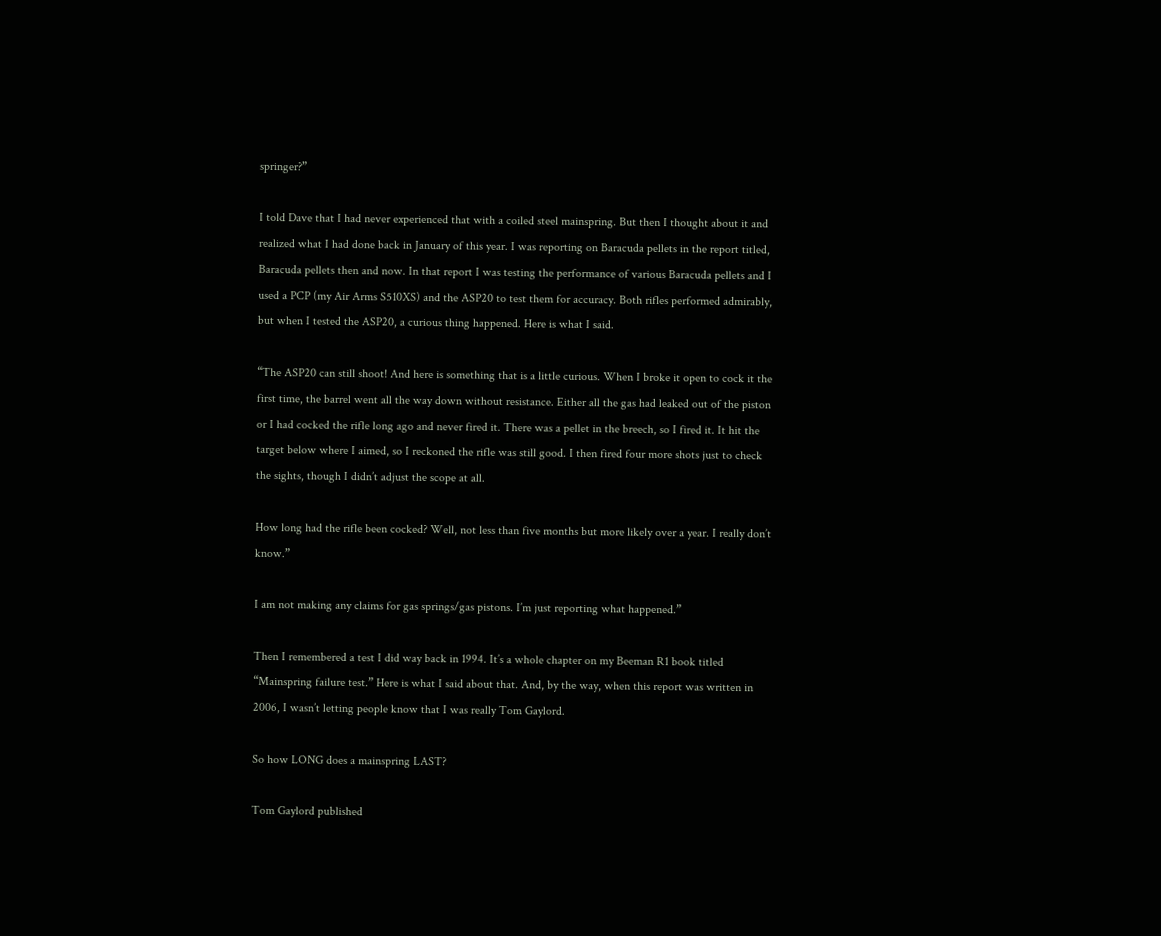springer?”

I told Dave that I had never experienced that with a coiled steel mainspring. But then I thought about it and realized what I had done back in January of this year. I was reporting on Baracuda pellets in the report titled, Baracuda pellets then and now. In that report I was testing the performance of various Baracuda pellets and I used a PCP (my Air Arms S510XS) and the ASP20 to test them for accuracy. Both rifles performed admirably, but when I tested the ASP20, a curious thing happened. Here is what I said.

“The ASP20 can still shoot! And here is something that is a little curious. When I broke it open to cock it the first time, the barrel went all the way down without resistance. Either all the gas had leaked out of the piston or I had cocked the rifle long ago and never fired it. There was a pellet in the breech, so I fired it. It hit the target below where I aimed, so I reckoned the rifle was still good. I then fired four more shots just to check the sights, though I didn’t adjust the scope at all.

How long had the rifle been cocked? Well, not less than five months but more likely over a year. I really don’t know.”

I am not making any claims for gas springs/gas pistons. I’m just reporting what happened.”

Then I remembered a test I did way back in 1994. It’s a whole chapter on my Beeman R1 book titled “Mainspring failure test.” Here is what I said about that. And, by the way, when this report was written in 2006, I wasn’t letting people know that I was really Tom Gaylord.

So how LONG does a mainspring LAST?

Tom Gaylord published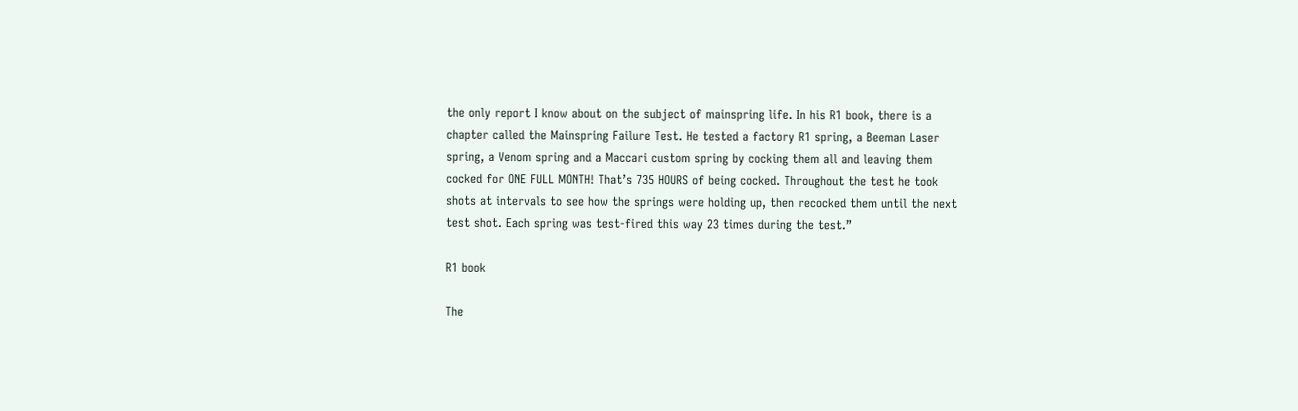the only report I know about on the subject of mainspring life. In his R1 book, there is a chapter called the Mainspring Failure Test. He tested a factory R1 spring, a Beeman Laser spring, a Venom spring and a Maccari custom spring by cocking them all and leaving them cocked for ONE FULL MONTH! That’s 735 HOURS of being cocked. Throughout the test he took shots at intervals to see how the springs were holding up, then recocked them until the next test shot. Each spring was test-fired this way 23 times during the test.”

R1 book

The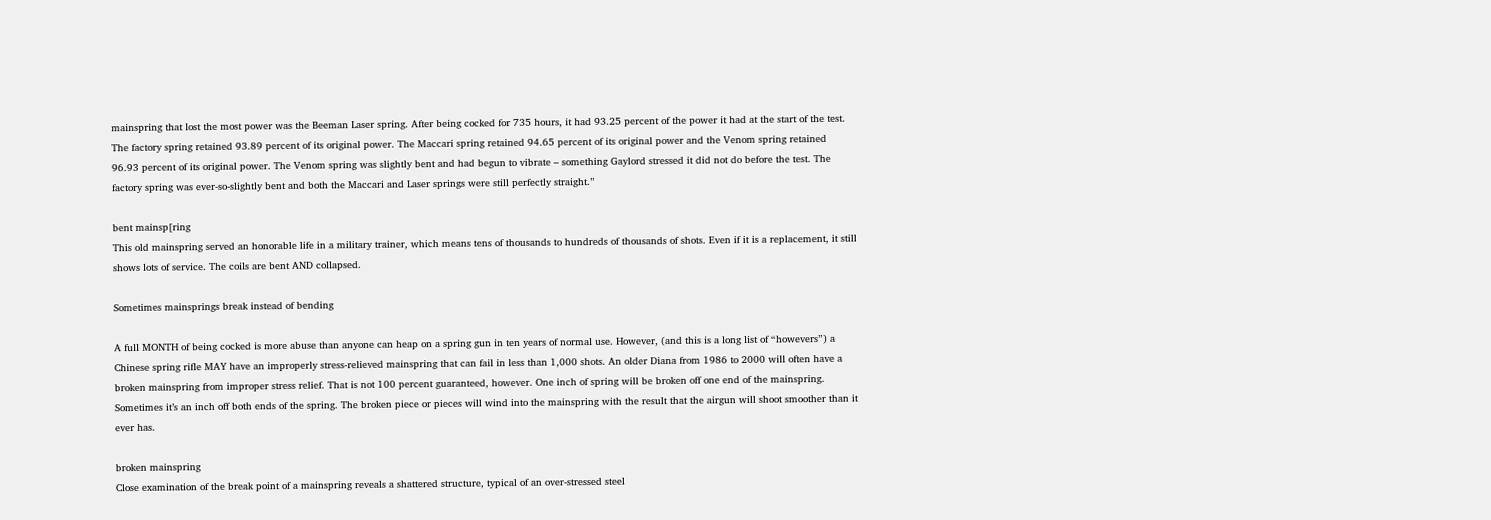mainspring that lost the most power was the Beeman Laser spring. After being cocked for 735 hours, it had 93.25 percent of the power it had at the start of the test. The factory spring retained 93.89 percent of its original power. The Maccari spring retained 94.65 percent of its original power and the Venom spring retained 96.93 percent of its original power. The Venom spring was slightly bent and had begun to vibrate – something Gaylord stressed it did not do before the test. The factory spring was ever-so-slightly bent and both the Maccari and Laser springs were still perfectly straight.”

bent mainsp[ring
This old mainspring served an honorable life in a military trainer, which means tens of thousands to hundreds of thousands of shots. Even if it is a replacement, it still shows lots of service. The coils are bent AND collapsed.

Sometimes mainsprings break instead of bending

A full MONTH of being cocked is more abuse than anyone can heap on a spring gun in ten years of normal use. However, (and this is a long list of “howevers”) a Chinese spring rifle MAY have an improperly stress-relieved mainspring that can fail in less than 1,000 shots. An older Diana from 1986 to 2000 will often have a broken mainspring from improper stress relief. That is not 100 percent guaranteed, however. One inch of spring will be broken off one end of the mainspring. Sometimes it’s an inch off both ends of the spring. The broken piece or pieces will wind into the mainspring with the result that the airgun will shoot smoother than it ever has.

broken mainspring
Close examination of the break point of a mainspring reveals a shattered structure, typical of an over-stressed steel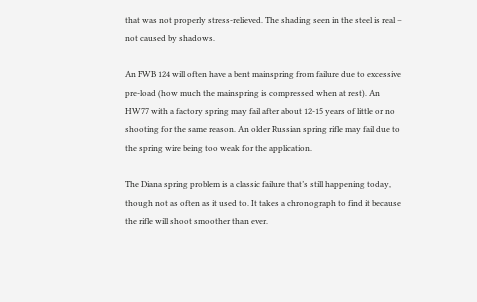that was not properly stress-relieved. The shading seen in the steel is real – not caused by shadows.

An FWB 124 will often have a bent mainspring from failure due to excessive pre-load (how much the mainspring is compressed when at rest). An HW77 with a factory spring may fail after about 12-15 years of little or no shooting for the same reason. An older Russian spring rifle may fail due to the spring wire being too weak for the application.

The Diana spring problem is a classic failure that’s still happening today, though not as often as it used to. It takes a chronograph to find it because the rifle will shoot smoother than ever.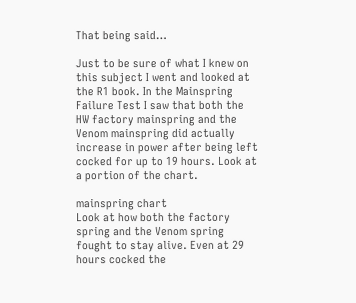That being said…

Just to be sure of what I knew on this subject I went and looked at the R1 book. In the Mainspring Failure Test I saw that both the HW factory mainspring and the Venom mainspring did actually increase in power after being left cocked for up to 19 hours. Look at a portion of the chart.

mainspring chart
Look at how both the factory spring and the Venom spring fought to stay alive. Even at 29 hours cocked the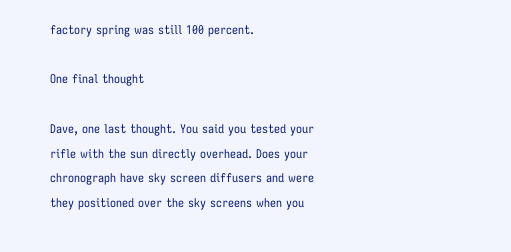factory spring was still 100 percent.

One final thought

Dave, one last thought. You said you tested your rifle with the sun directly overhead. Does your chronograph have sky screen diffusers and were they positioned over the sky screens when you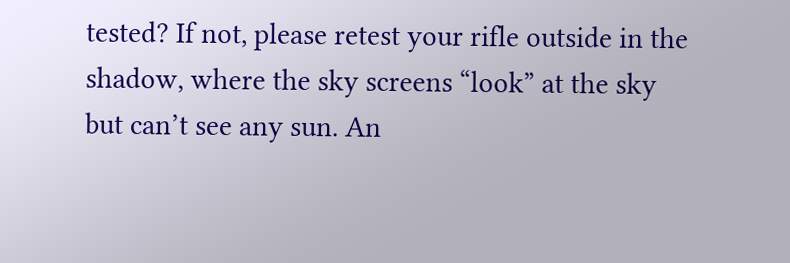tested? If not, please retest your rifle outside in the shadow, where the sky screens “look” at the sky but can’t see any sun. An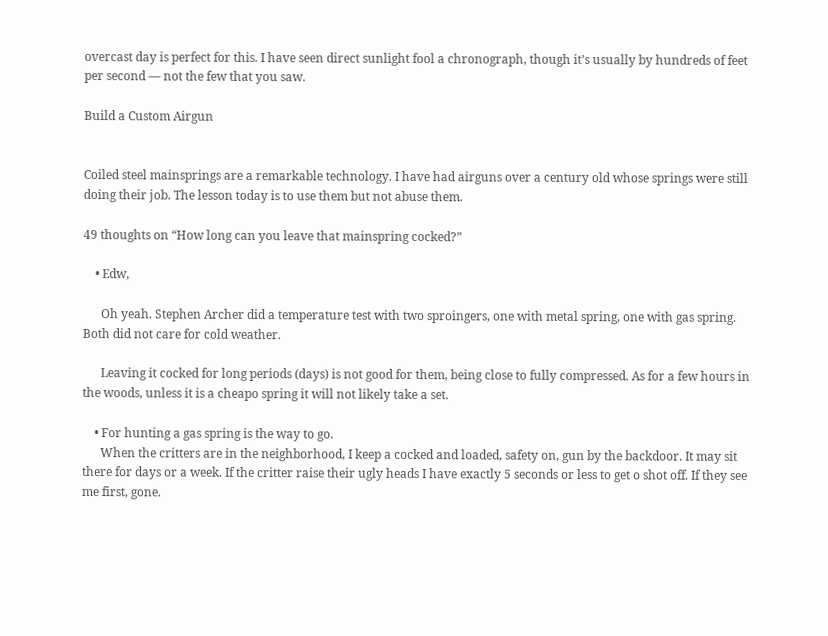overcast day is perfect for this. I have seen direct sunlight fool a chronograph, though it’s usually by hundreds of feet per second — not the few that you saw.

Build a Custom Airgun


Coiled steel mainsprings are a remarkable technology. I have had airguns over a century old whose springs were still doing their job. The lesson today is to use them but not abuse them.

49 thoughts on “How long can you leave that mainspring cocked?”

    • Edw,

      Oh yeah. Stephen Archer did a temperature test with two sproingers, one with metal spring, one with gas spring. Both did not care for cold weather.

      Leaving it cocked for long periods (days) is not good for them, being close to fully compressed. As for a few hours in the woods, unless it is a cheapo spring it will not likely take a set.

    • For hunting a gas spring is the way to go.
      When the critters are in the neighborhood, I keep a cocked and loaded, safety on, gun by the backdoor. It may sit there for days or a week. If the critter raise their ugly heads I have exactly 5 seconds or less to get o shot off. If they see me first, gone.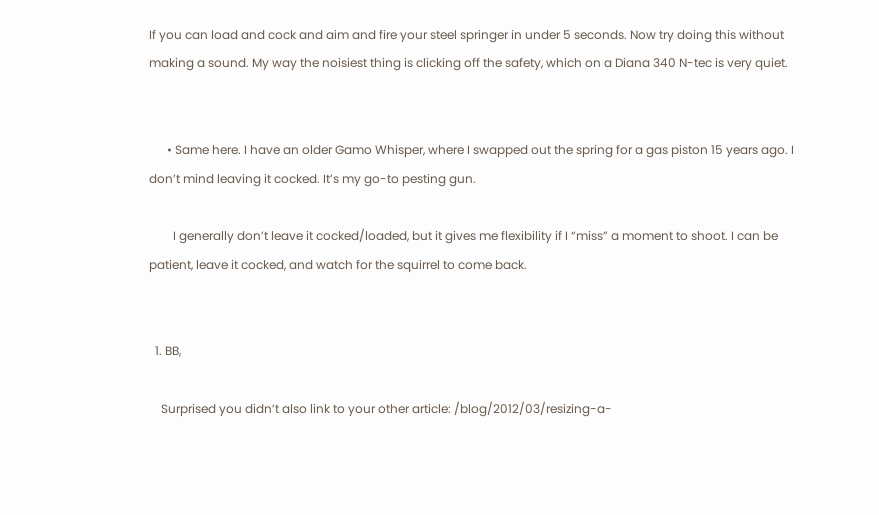If you can load and cock and aim and fire your steel springer in under 5 seconds. Now try doing this without making a sound. My way the noisiest thing is clicking off the safety, which on a Diana 340 N-tec is very quiet.


      • Same here. I have an older Gamo Whisper, where I swapped out the spring for a gas piston 15 years ago. I don’t mind leaving it cocked. It’s my go-to pesting gun.

        I generally don’t leave it cocked/loaded, but it gives me flexibility if I “miss” a moment to shoot. I can be patient, leave it cocked, and watch for the squirrel to come back.


  1. BB,

    Surprised you didn’t also link to your other article: /blog/2012/03/resizing-a-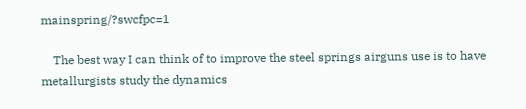mainspring/?swcfpc=1

    The best way I can think of to improve the steel springs airguns use is to have metallurgists study the dynamics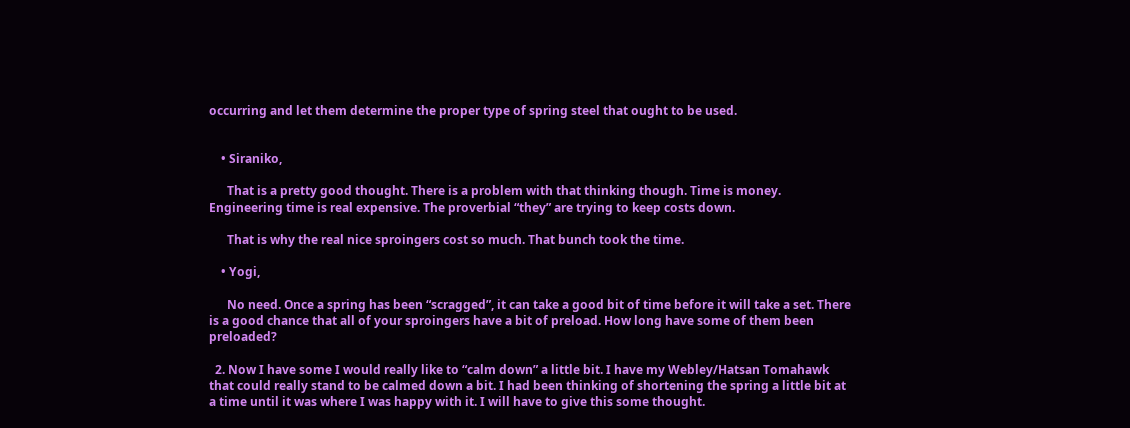occurring and let them determine the proper type of spring steel that ought to be used.


    • Siraniko,

      That is a pretty good thought. There is a problem with that thinking though. Time is money. Engineering time is real expensive. The proverbial “they” are trying to keep costs down.

      That is why the real nice sproingers cost so much. That bunch took the time.

    • Yogi,

      No need. Once a spring has been “scragged”, it can take a good bit of time before it will take a set. There is a good chance that all of your sproingers have a bit of preload. How long have some of them been preloaded?

  2. Now I have some I would really like to “calm down” a little bit. I have my Webley/Hatsan Tomahawk that could really stand to be calmed down a bit. I had been thinking of shortening the spring a little bit at a time until it was where I was happy with it. I will have to give this some thought.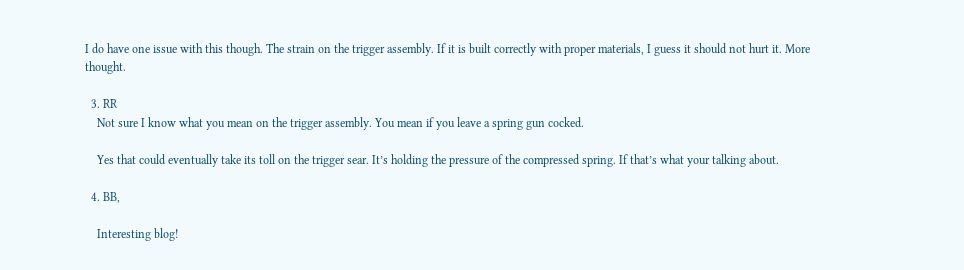I do have one issue with this though. The strain on the trigger assembly. If it is built correctly with proper materials, I guess it should not hurt it. More thought.

  3. RR
    Not sure I know what you mean on the trigger assembly. You mean if you leave a spring gun cocked.

    Yes that could eventually take its toll on the trigger sear. It’s holding the pressure of the compressed spring. If that’s what your talking about.

  4. BB,

    Interesting blog!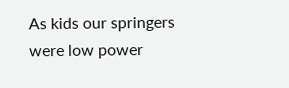As kids our springers were low power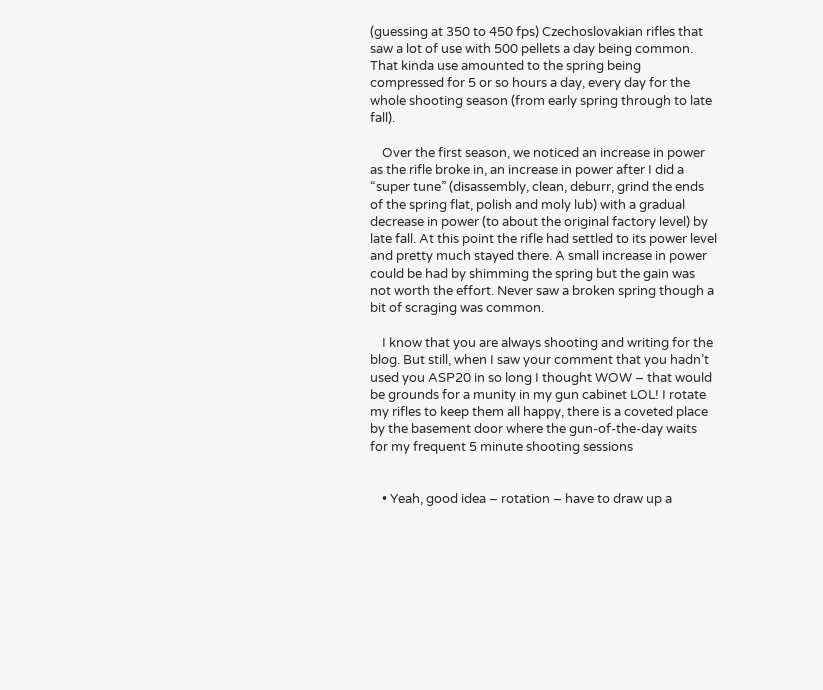(guessing at 350 to 450 fps) Czechoslovakian rifles that saw a lot of use with 500 pellets a day being common. That kinda use amounted to the spring being compressed for 5 or so hours a day, every day for the whole shooting season (from early spring through to late fall).

    Over the first season, we noticed an increase in power as the rifle broke in, an increase in power after I did a “super tune” (disassembly, clean, deburr, grind the ends of the spring flat, polish and moly lub) with a gradual decrease in power (to about the original factory level) by late fall. At this point the rifle had settled to its power level and pretty much stayed there. A small increase in power could be had by shimming the spring but the gain was not worth the effort. Never saw a broken spring though a bit of scraging was common.

    I know that you are always shooting and writing for the blog. But still, when I saw your comment that you hadn’t used you ASP20 in so long I thought WOW – that would be grounds for a munity in my gun cabinet LOL! I rotate my rifles to keep them all happy, there is a coveted place by the basement door where the gun-of-the-day waits for my frequent 5 minute shooting sessions


    • Yeah, good idea – rotation – have to draw up a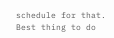schedule for that. Best thing to do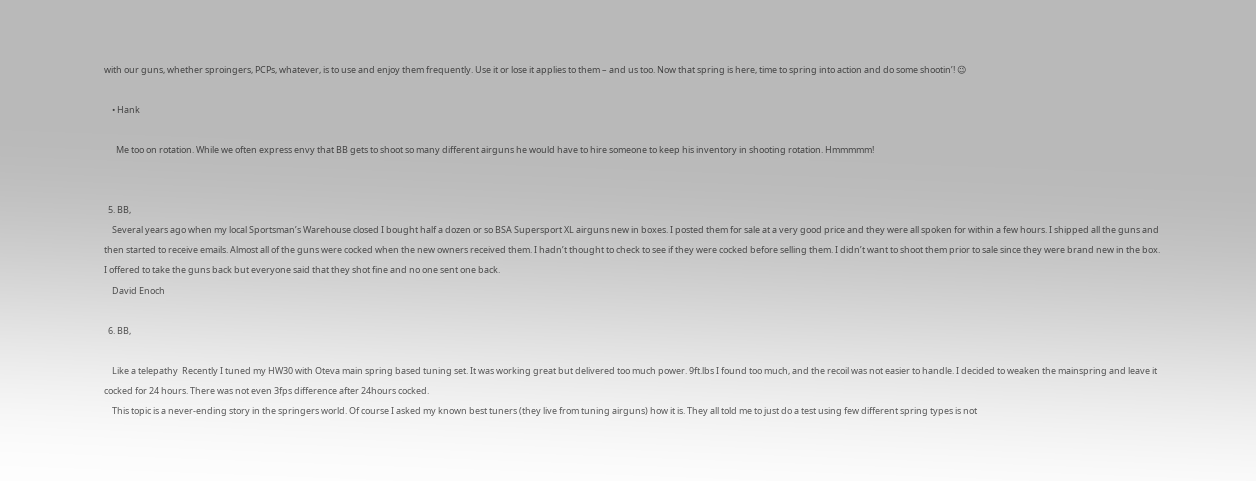with our guns, whether sproingers, PCPs, whatever, is to use and enjoy them frequently. Use it or lose it applies to them – and us too. Now that spring is here, time to spring into action and do some shootin’! 😉

    • Hank

      Me too on rotation. While we often express envy that BB gets to shoot so many different airguns he would have to hire someone to keep his inventory in shooting rotation. Hmmmmm!


  5. BB,
    Several years ago when my local Sportsman’s Warehouse closed I bought half a dozen or so BSA Supersport XL airguns new in boxes. I posted them for sale at a very good price and they were all spoken for within a few hours. I shipped all the guns and then started to receive emails. Almost all of the guns were cocked when the new owners received them. I hadn’t thought to check to see if they were cocked before selling them. I didn’t want to shoot them prior to sale since they were brand new in the box. I offered to take the guns back but everyone said that they shot fine and no one sent one back.
    David Enoch

  6. BB,

    Like a telepathy  Recently I tuned my HW30 with Oteva main spring based tuning set. It was working great but delivered too much power. 9ft.lbs I found too much, and the recoil was not easier to handle. I decided to weaken the mainspring and leave it cocked for 24 hours. There was not even 3fps difference after 24hours cocked.
    This topic is a never-ending story in the springers world. Of course I asked my known best tuners (they live from tuning airguns) how it is. They all told me to just do a test using few different spring types is not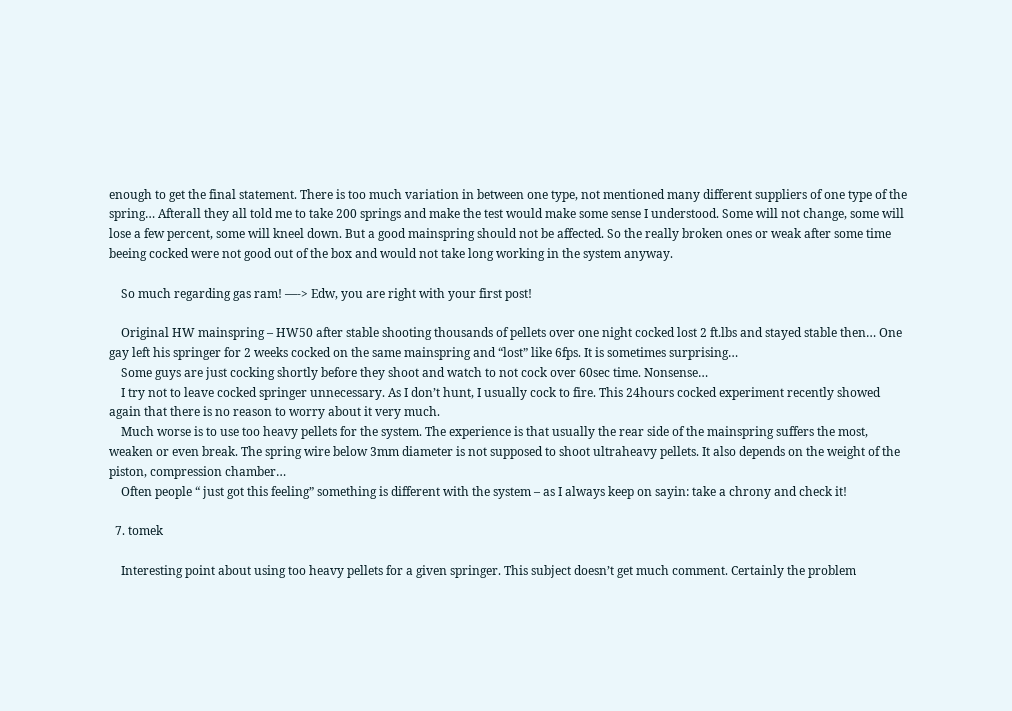enough to get the final statement. There is too much variation in between one type, not mentioned many different suppliers of one type of the spring… Afterall they all told me to take 200 springs and make the test would make some sense I understood. Some will not change, some will lose a few percent, some will kneel down. But a good mainspring should not be affected. So the really broken ones or weak after some time beeing cocked were not good out of the box and would not take long working in the system anyway.

    So much regarding gas ram! —-> Edw, you are right with your first post!

    Original HW mainspring – HW50 after stable shooting thousands of pellets over one night cocked lost 2 ft.lbs and stayed stable then… One gay left his springer for 2 weeks cocked on the same mainspring and “lost” like 6fps. It is sometimes surprising…
    Some guys are just cocking shortly before they shoot and watch to not cock over 60sec time. Nonsense…
    I try not to leave cocked springer unnecessary. As I don’t hunt, I usually cock to fire. This 24hours cocked experiment recently showed again that there is no reason to worry about it very much.
    Much worse is to use too heavy pellets for the system. The experience is that usually the rear side of the mainspring suffers the most, weaken or even break. The spring wire below 3mm diameter is not supposed to shoot ultraheavy pellets. It also depends on the weight of the piston, compression chamber…
    Often people “ just got this feeling” something is different with the system – as I always keep on sayin: take a chrony and check it!

  7. tomek

    Interesting point about using too heavy pellets for a given springer. This subject doesn’t get much comment. Certainly the problem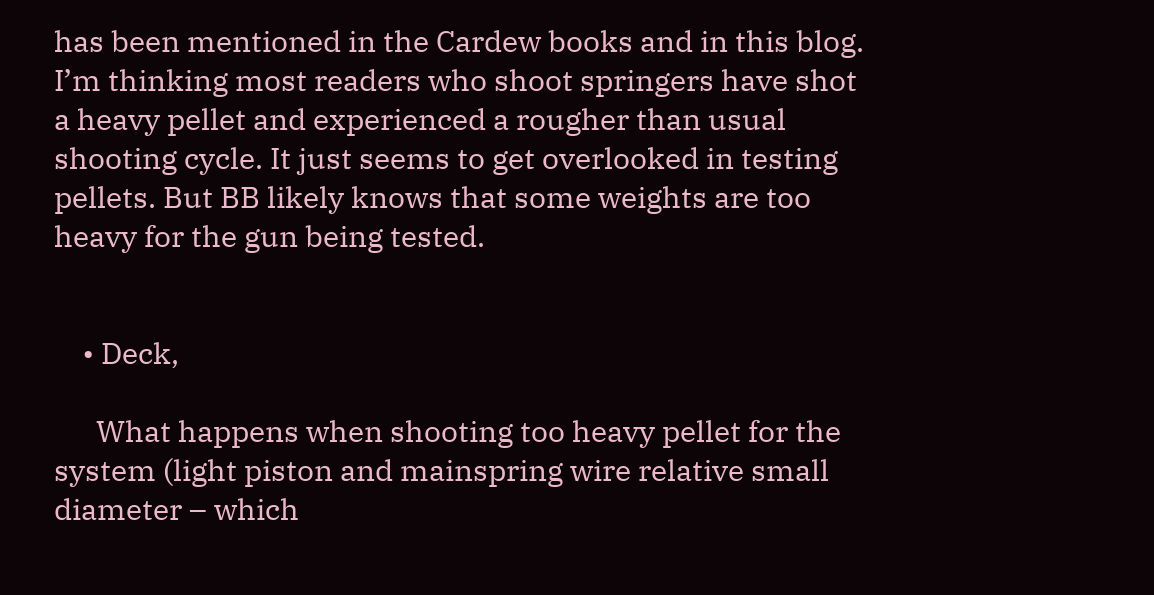has been mentioned in the Cardew books and in this blog. I’m thinking most readers who shoot springers have shot a heavy pellet and experienced a rougher than usual shooting cycle. It just seems to get overlooked in testing pellets. But BB likely knows that some weights are too heavy for the gun being tested.


    • Deck,

      What happens when shooting too heavy pellet for the system (light piston and mainspring wire relative small diameter – which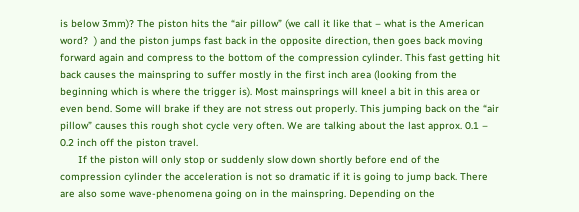is below 3mm)? The piston hits the “air pillow” (we call it like that – what is the American word?  ) and the piston jumps fast back in the opposite direction, then goes back moving forward again and compress to the bottom of the compression cylinder. This fast getting hit back causes the mainspring to suffer mostly in the first inch area (looking from the beginning which is where the trigger is). Most mainsprings will kneel a bit in this area or even bend. Some will brake if they are not stress out properly. This jumping back on the “air pillow” causes this rough shot cycle very often. We are talking about the last approx. 0.1 – 0.2 inch off the piston travel.
      If the piston will only stop or suddenly slow down shortly before end of the compression cylinder the acceleration is not so dramatic if it is going to jump back. There are also some wave-phenomena going on in the mainspring. Depending on the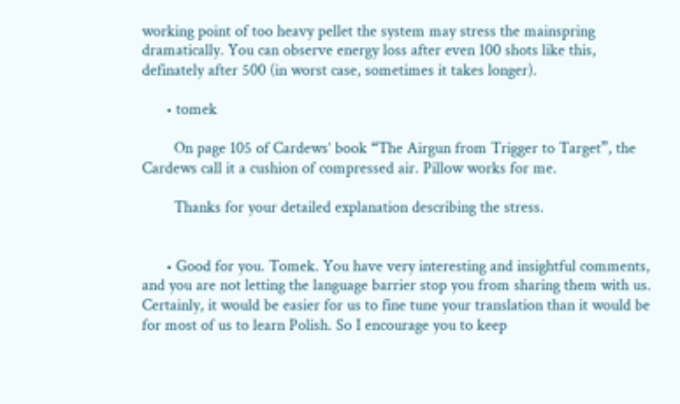working point of too heavy pellet the system may stress the mainspring dramatically. You can observe energy loss after even 100 shots like this, definately after 500 (in worst case, sometimes it takes longer).

      • tomek

        On page 105 of Cardews’ book “The Airgun from Trigger to Target”, the Cardews call it a cushion of compressed air. Pillow works for me.

        Thanks for your detailed explanation describing the stress.


      • Good for you. Tomek. You have very interesting and insightful comments, and you are not letting the language barrier stop you from sharing them with us. Certainly, it would be easier for us to fine tune your translation than it would be for most of us to learn Polish. So I encourage you to keep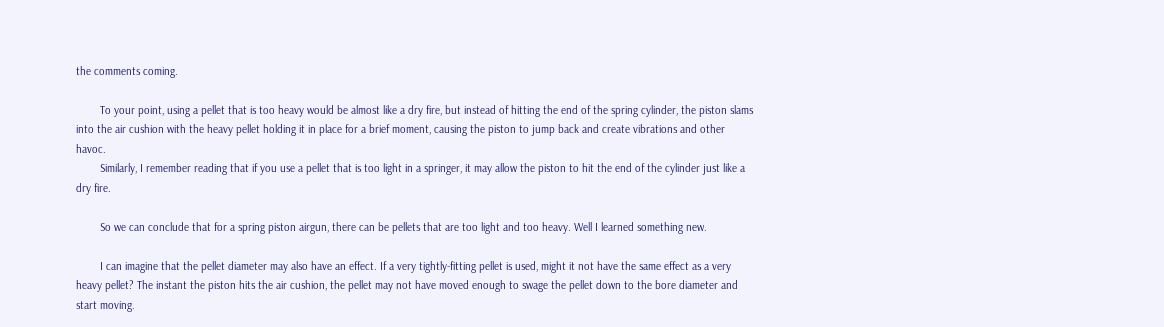the comments coming.

        To your point, using a pellet that is too heavy would be almost like a dry fire, but instead of hitting the end of the spring cylinder, the piston slams into the air cushion with the heavy pellet holding it in place for a brief moment, causing the piston to jump back and create vibrations and other havoc.
        Similarly, I remember reading that if you use a pellet that is too light in a springer, it may allow the piston to hit the end of the cylinder just like a dry fire.

        So we can conclude that for a spring piston airgun, there can be pellets that are too light and too heavy. Well I learned something new.

        I can imagine that the pellet diameter may also have an effect. If a very tightly-fitting pellet is used, might it not have the same effect as a very heavy pellet? The instant the piston hits the air cushion, the pellet may not have moved enough to swage the pellet down to the bore diameter and start moving.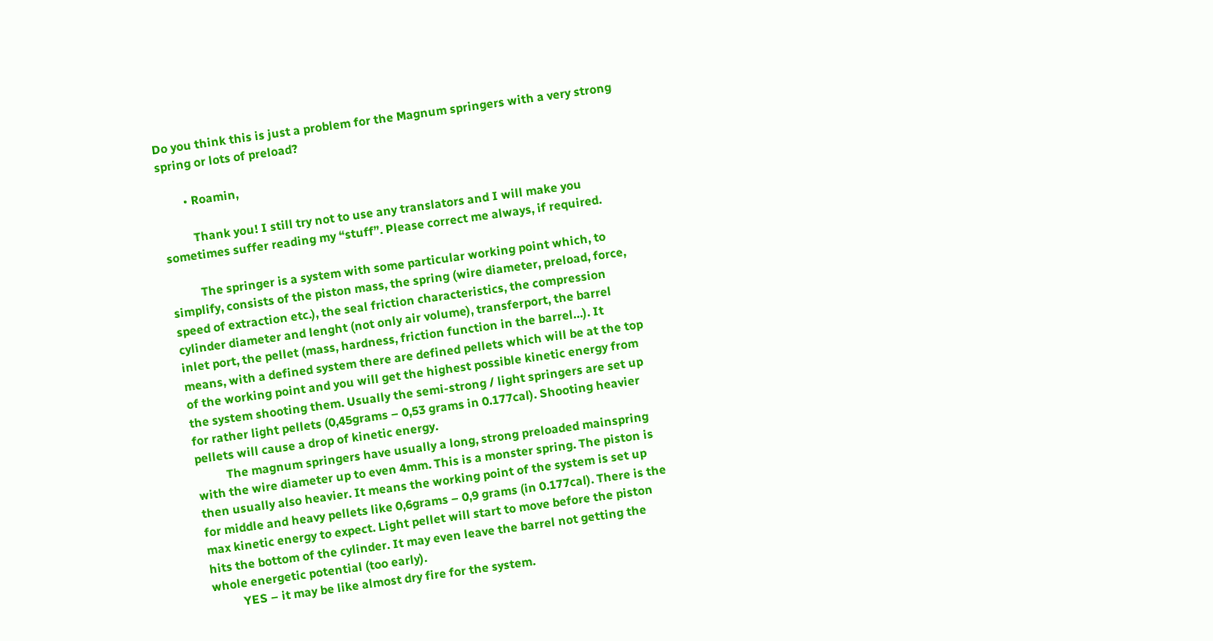Do you think this is just a problem for the Magnum springers with a very strong spring or lots of preload?

        • Roamin,

          Thank you! I still try not to use any translators and I will make you sometimes suffer reading my “stuff”. Please correct me always, if required.

          The springer is a system with some particular working point which, to simplify, consists of the piston mass, the spring (wire diameter, preload, force, speed of extraction etc.), the seal friction characteristics, the compression cylinder diameter and lenght (not only air volume), transferport, the barrel inlet port, the pellet (mass, hardness, friction function in the barrel…). It means, with a defined system there are defined pellets which will be at the top of the working point and you will get the highest possible kinetic energy from the system shooting them. Usually the semi-strong / light springers are set up for rather light pellets (0,45grams – 0,53 grams in 0.177cal). Shooting heavier pellets will cause a drop of kinetic energy.
          The magnum springers have usually a long, strong preloaded mainspring with the wire diameter up to even 4mm. This is a monster spring. The piston is then usually also heavier. It means the working point of the system is set up for middle and heavy pellets like 0,6grams – 0,9 grams (in 0.177cal). There is the max kinetic energy to expect. Light pellet will start to move before the piston hits the bottom of the cylinder. It may even leave the barrel not getting the whole energetic potential (too early).
          YES – it may be like almost dry fire for the system.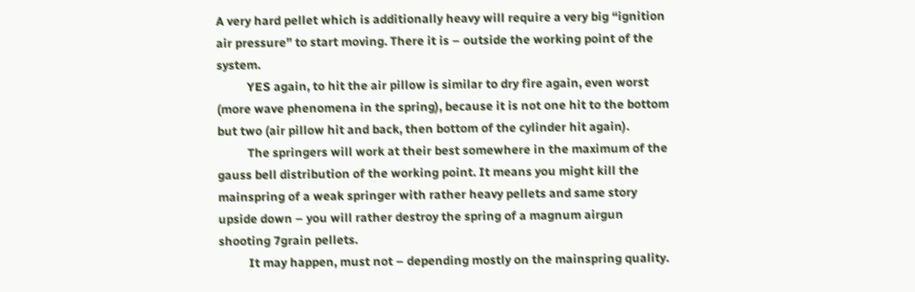A very hard pellet which is additionally heavy will require a very big “ignition air pressure” to start moving. There it is – outside the working point of the system.
          YES again, to hit the air pillow is similar to dry fire again, even worst (more wave phenomena in the spring), because it is not one hit to the bottom but two (air pillow hit and back, then bottom of the cylinder hit again).
          The springers will work at their best somewhere in the maximum of the gauss bell distribution of the working point. It means you might kill the mainspring of a weak springer with rather heavy pellets and same story upside down – you will rather destroy the spring of a magnum airgun shooting 7grain pellets.
          It may happen, must not – depending mostly on the mainspring quality.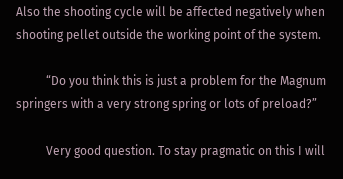Also the shooting cycle will be affected negatively when shooting pellet outside the working point of the system.

          “Do you think this is just a problem for the Magnum springers with a very strong spring or lots of preload?”

          Very good question. To stay pragmatic on this I will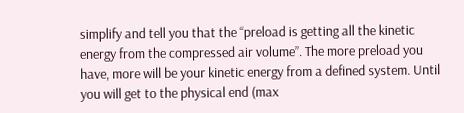simplify and tell you that the “preload is getting all the kinetic energy from the compressed air volume”. The more preload you have, more will be your kinetic energy from a defined system. Until you will get to the physical end (max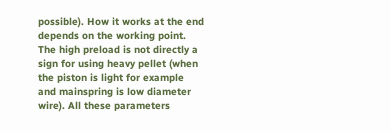possible). How it works at the end depends on the working point. The high preload is not directly a sign for using heavy pellet (when the piston is light for example and mainspring is low diameter wire). All these parameters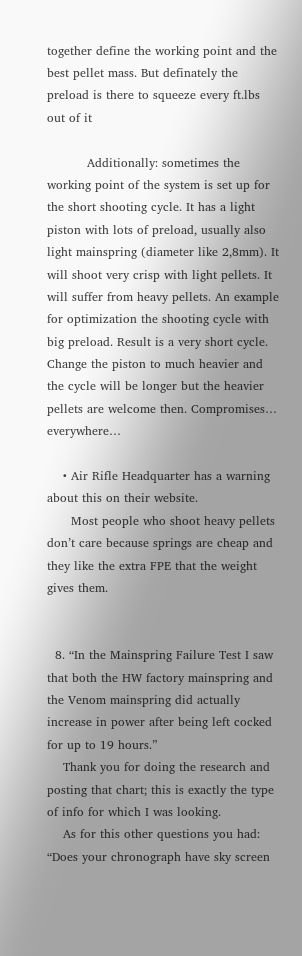together define the working point and the best pellet mass. But definately the preload is there to squeeze every ft.lbs out of it

          Additionally: sometimes the working point of the system is set up for the short shooting cycle. It has a light piston with lots of preload, usually also light mainspring (diameter like 2,8mm). It will shoot very crisp with light pellets. It will suffer from heavy pellets. An example for optimization the shooting cycle with big preload. Result is a very short cycle. Change the piston to much heavier and the cycle will be longer but the heavier pellets are welcome then. Compromises… everywhere…

    • Air Rifle Headquarter has a warning about this on their website.
      Most people who shoot heavy pellets don’t care because springs are cheap and they like the extra FPE that the weight gives them.


  8. “In the Mainspring Failure Test I saw that both the HW factory mainspring and the Venom mainspring did actually increase in power after being left cocked for up to 19 hours.”
    Thank you for doing the research and posting that chart; this is exactly the type of info for which I was looking.
    As for this other questions you had: “Does your chronograph have sky screen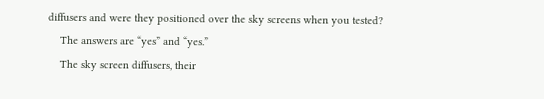diffusers and were they positioned over the sky screens when you tested?
    The answers are “yes” and “yes.”
    The sky screen diffusers, their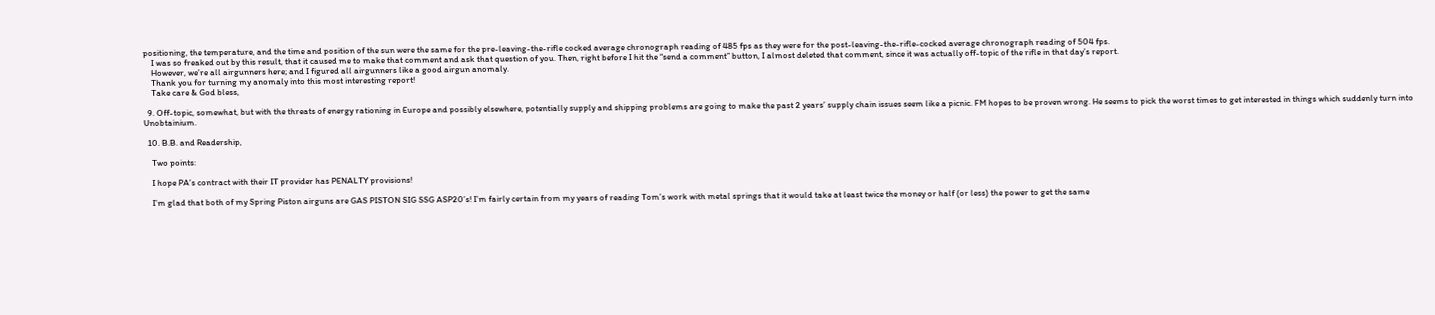positioning, the temperature, and the time and position of the sun were the same for the pre-leaving-the-rifle cocked average chronograph reading of 485 fps as they were for the post-leaving-the-rifle-cocked average chronograph reading of 504 fps.
    I was so freaked out by this result, that it caused me to make that comment and ask that question of you. Then, right before I hit the “send a comment” button, I almost deleted that comment, since it was actually off-topic of the rifle in that day’s report.
    However, we’re all airgunners here; and I figured all airgunners like a good airgun anomaly.
    Thank you for turning my anomaly into this most interesting report!
    Take care & God bless,

  9. Off-topic, somewhat, but with the threats of energy rationing in Europe and possibly elsewhere, potentially supply and shipping problems are going to make the past 2 years’ supply chain issues seem like a picnic. FM hopes to be proven wrong. He seems to pick the worst times to get interested in things which suddenly turn into Unobtainium.

  10. B.B. and Readership,

    Two points:

    I hope PA’s contract with their IT provider has PENALTY provisions!

    I’m glad that both of my Spring Piston airguns are GAS PISTON SIG SSG ASP20’s! I’m fairly certain from my years of reading Tom’s work with metal springs that it would take at least twice the money or half (or less) the power to get the same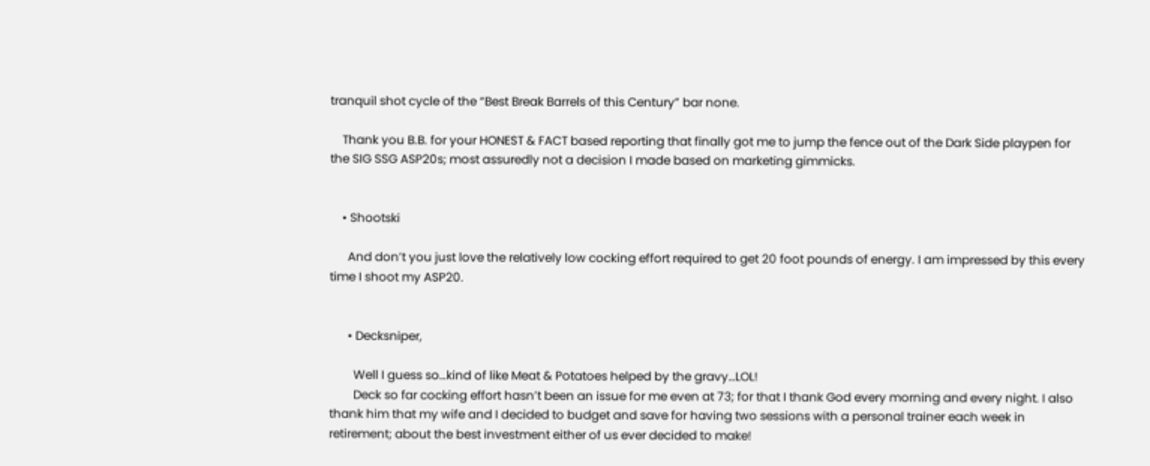tranquil shot cycle of the “Best Break Barrels of this Century” bar none.

    Thank you B.B. for your HONEST & FACT based reporting that finally got me to jump the fence out of the Dark Side playpen for the SIG SSG ASP20s; most assuredly not a decision I made based on marketing gimmicks.


    • Shootski

      And don’t you just love the relatively low cocking effort required to get 20 foot pounds of energy. I am impressed by this every time I shoot my ASP20.


      • Decksniper,

        Well I guess so…kind of like Meat & Potatoes helped by the gravy…LOL!
        Deck so far cocking effort hasn’t been an issue for me even at 73; for that I thank God every morning and every night. I also thank him that my wife and I decided to budget and save for having two sessions with a personal trainer each week in retirement; about the best investment either of us ever decided to make!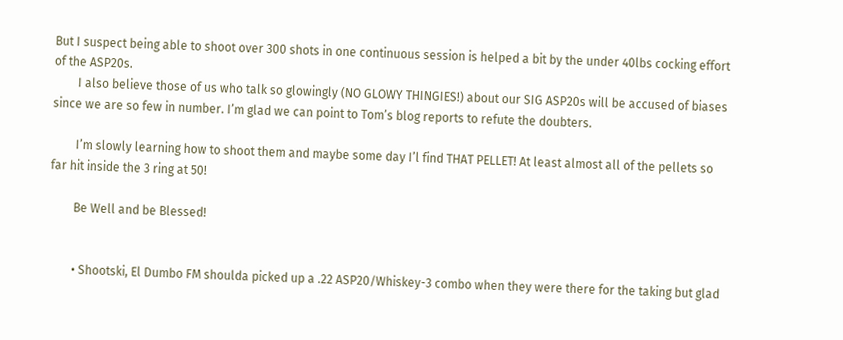But I suspect being able to shoot over 300 shots in one continuous session is helped a bit by the under 40lbs cocking effort of the ASP20s.
        I also believe those of us who talk so glowingly (NO GLOWY THINGIES!) about our SIG ASP20s will be accused of biases since we are so few in number. I’m glad we can point to Tom’s blog reports to refute the doubters.

        I’m slowly learning how to shoot them and maybe some day I’l find THAT PELLET! At least almost all of the pellets so far hit inside the 3 ring at 50!

        Be Well and be Blessed!


        • Shootski, El Dumbo FM shoulda picked up a .22 ASP20/Whiskey-3 combo when they were there for the taking but glad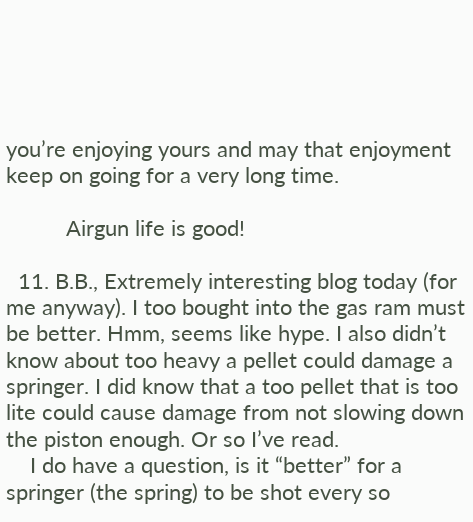you’re enjoying yours and may that enjoyment keep on going for a very long time.

          Airgun life is good!

  11. B.B., Extremely interesting blog today (for me anyway). I too bought into the gas ram must be better. Hmm, seems like hype. I also didn’t know about too heavy a pellet could damage a springer. I did know that a too pellet that is too lite could cause damage from not slowing down the piston enough. Or so I’ve read.
    I do have a question, is it “better” for a springer (the spring) to be shot every so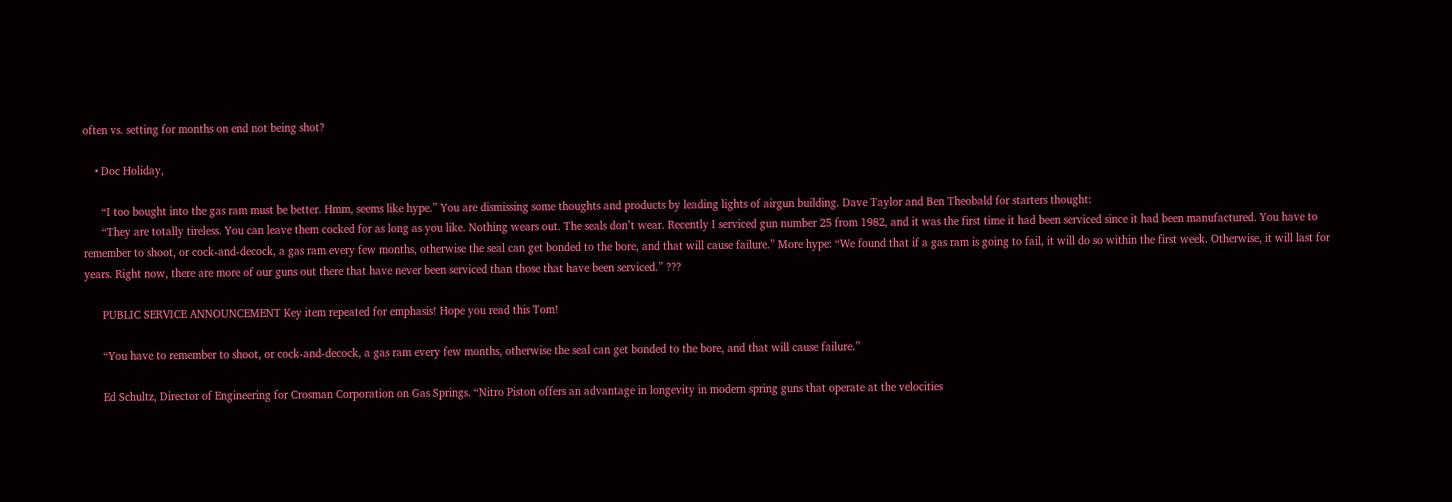often vs. setting for months on end not being shot?

    • Doc Holiday,

      “I too bought into the gas ram must be better. Hmm, seems like hype.” You are dismissing some thoughts and products by leading lights of airgun building. Dave Taylor and Ben Theobald for starters thought:
      “They are totally tireless. You can leave them cocked for as long as you like. Nothing wears out. The seals don’t wear. Recently I serviced gun number 25 from 1982, and it was the first time it had been serviced since it had been manufactured. You have to remember to shoot, or cock-and-decock, a gas ram every few months, otherwise the seal can get bonded to the bore, and that will cause failure.” More hype: “We found that if a gas ram is going to fail, it will do so within the first week. Otherwise, it will last for years. Right now, there are more of our guns out there that have never been serviced than those that have been serviced.” ???

      PUBLIC SERVICE ANNOUNCEMENT Key item repeated for emphasis! Hope you read this Tom!

      “You have to remember to shoot, or cock-and-decock, a gas ram every few months, otherwise the seal can get bonded to the bore, and that will cause failure.”

      Ed Schultz, Director of Engineering for Crosman Corporation on Gas Springs. “Nitro Piston offers an advantage in longevity in modern spring guns that operate at the velocities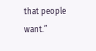that people want.”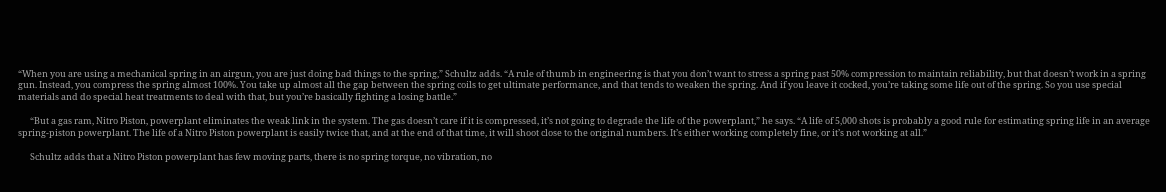“When you are using a mechanical spring in an airgun, you are just doing bad things to the spring,” Schultz adds. “A rule of thumb in engineering is that you don’t want to stress a spring past 50% compression to maintain reliability, but that doesn’t work in a spring gun. Instead, you compress the spring almost 100%. You take up almost all the gap between the spring coils to get ultimate performance, and that tends to weaken the spring. And if you leave it cocked, you’re taking some life out of the spring. So you use special materials and do special heat treatments to deal with that, but you’re basically fighting a losing battle.”

      “But a gas ram, Nitro Piston, powerplant eliminates the weak link in the system. The gas doesn’t care if it is compressed, it’s not going to degrade the life of the powerplant,” he says. “A life of 5,000 shots is probably a good rule for estimating spring life in an average spring-piston powerplant. The life of a Nitro Piston powerplant is easily twice that, and at the end of that time, it will shoot close to the original numbers. It’s either working completely fine, or it’s not working at all.”

      Schultz adds that a Nitro Piston powerplant has few moving parts, there is no spring torque, no vibration, no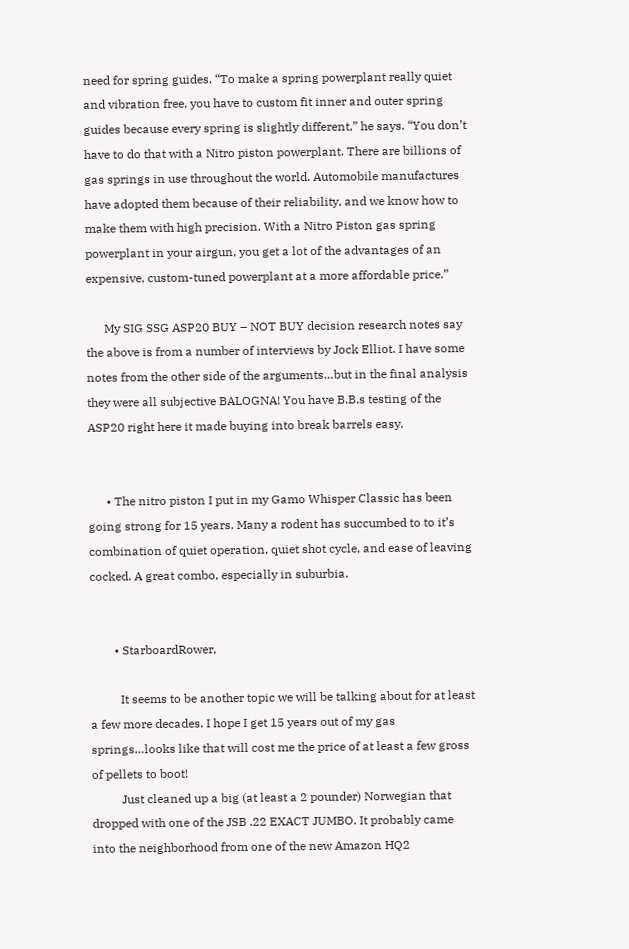need for spring guides. “To make a spring powerplant really quiet and vibration free, you have to custom fit inner and outer spring guides because every spring is slightly different,” he says. “You don’t have to do that with a Nitro piston powerplant. There are billions of gas springs in use throughout the world. Automobile manufactures have adopted them because of their reliability, and we know how to make them with high precision. With a Nitro Piston gas spring powerplant in your airgun, you get a lot of the advantages of an expensive, custom-tuned powerplant at a more affordable price.”

      My SIG SSG ASP20 BUY – NOT BUY decision research notes say the above is from a number of interviews by Jock Elliot. I have some notes from the other side of the arguments…but in the final analysis they were all subjective BALOGNA! You have B.B.s testing of the ASP20 right here it made buying into break barrels easy.


      • The nitro piston I put in my Gamo Whisper Classic has been going strong for 15 years. Many a rodent has succumbed to to it’s combination of quiet operation, quiet shot cycle, and ease of leaving cocked. A great combo, especially in suburbia.


        • StarboardRower,

          It seems to be another topic we will be talking about for at least a few more decades. I hope I get 15 years out of my gas springs…looks like that will cost me the price of at least a few gross of pellets to boot!
          Just cleaned up a big (at least a 2 pounder) Norwegian that dropped with one of the JSB .22 EXACT JUMBO. It probably came into the neighborhood from one of the new Amazon HQ2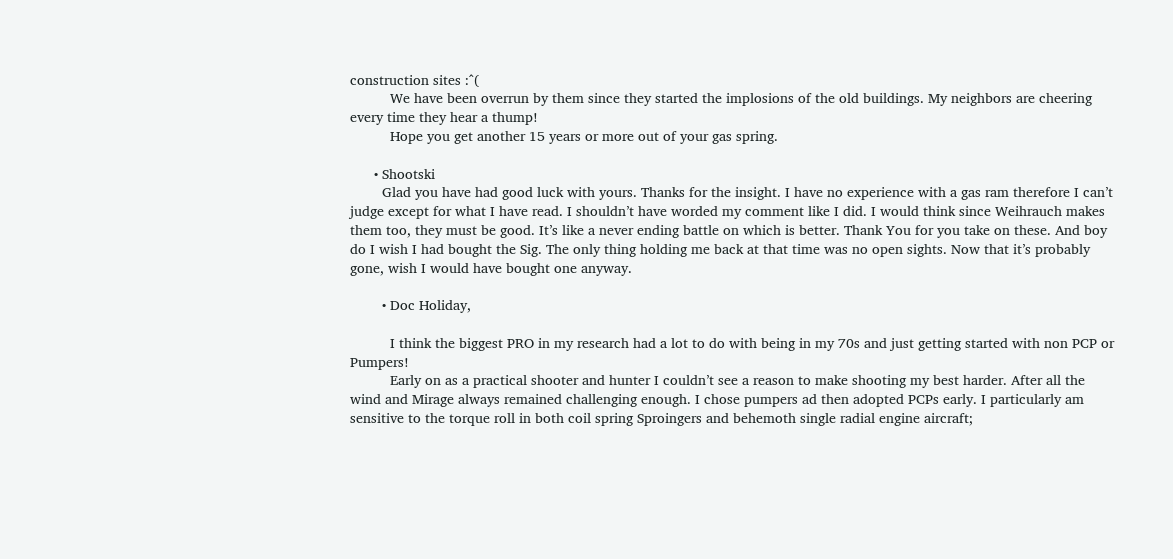construction sites :^(
          We have been overrun by them since they started the implosions of the old buildings. My neighbors are cheering every time they hear a thump!
          Hope you get another 15 years or more out of your gas spring.

      • Shootski
        Glad you have had good luck with yours. Thanks for the insight. I have no experience with a gas ram therefore I can’t judge except for what I have read. I shouldn’t have worded my comment like I did. I would think since Weihrauch makes them too, they must be good. It’s like a never ending battle on which is better. Thank You for you take on these. And boy do I wish I had bought the Sig. The only thing holding me back at that time was no open sights. Now that it’s probably gone, wish I would have bought one anyway.

        • Doc Holiday,

          I think the biggest PRO in my research had a lot to do with being in my 70s and just getting started with non PCP or Pumpers!
          Early on as a practical shooter and hunter I couldn’t see a reason to make shooting my best harder. After all the wind and Mirage always remained challenging enough. I chose pumpers ad then adopted PCPs early. I particularly am sensitive to the torque roll in both coil spring Sproingers and behemoth single radial engine aircraft;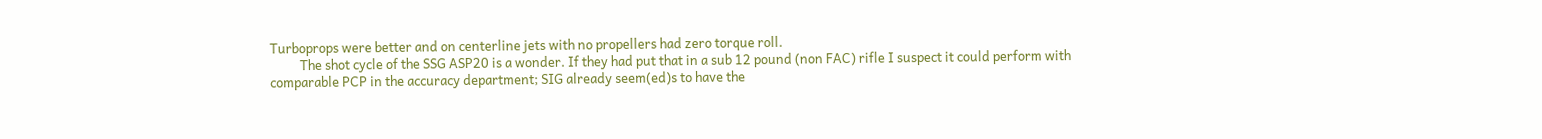Turboprops were better and on centerline jets with no propellers had zero torque roll.
          The shot cycle of the SSG ASP20 is a wonder. If they had put that in a sub 12 pound (non FAC) rifle I suspect it could perform with comparable PCP in the accuracy department; SIG already seem(ed)s to have the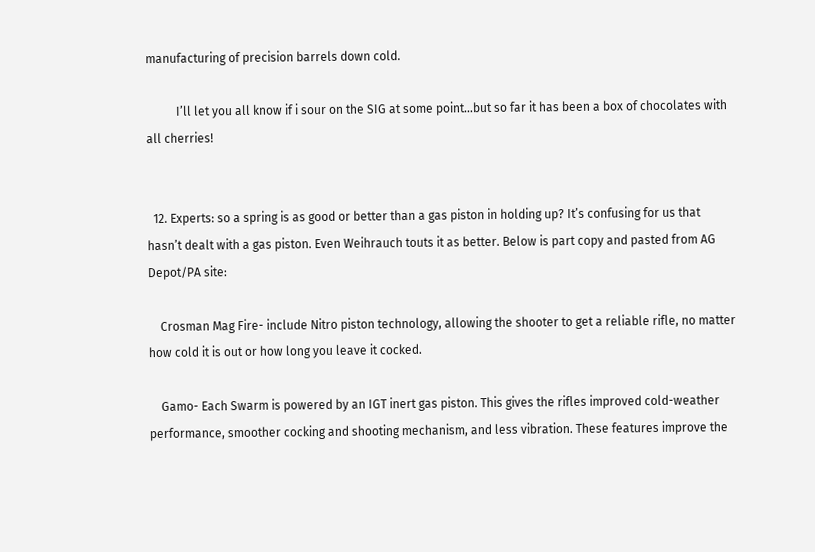manufacturing of precision barrels down cold.

          I’ll let you all know if i sour on the SIG at some point…but so far it has been a box of chocolates with all cherries!


  12. Experts: so a spring is as good or better than a gas piston in holding up? It’s confusing for us that hasn’t dealt with a gas piston. Even Weihrauch touts it as better. Below is part copy and pasted from AG Depot/PA site:

    Crosman Mag Fire- include Nitro piston technology, allowing the shooter to get a reliable rifle, no matter how cold it is out or how long you leave it cocked.

    Gamo- Each Swarm is powered by an IGT inert gas piston. This gives the rifles improved cold-weather performance, smoother cocking and shooting mechanism, and less vibration. These features improve the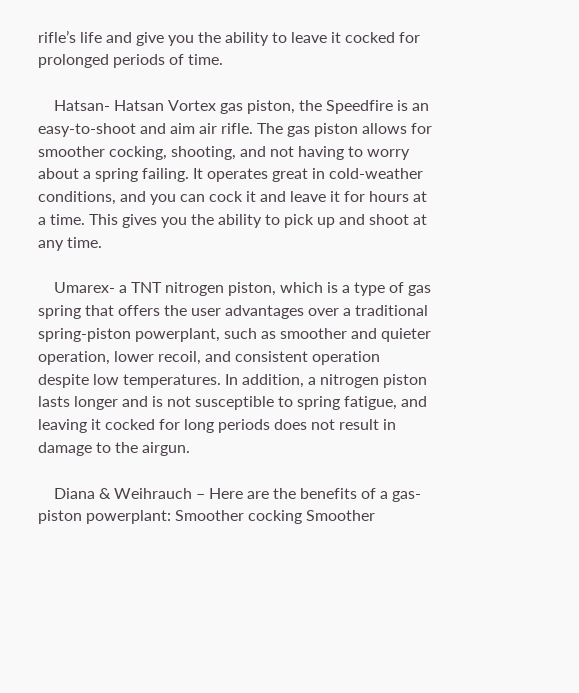rifle’s life and give you the ability to leave it cocked for prolonged periods of time.

    Hatsan- Hatsan Vortex gas piston, the Speedfire is an easy-to-shoot and aim air rifle. The gas piston allows for smoother cocking, shooting, and not having to worry about a spring failing. It operates great in cold-weather conditions, and you can cock it and leave it for hours at a time. This gives you the ability to pick up and shoot at any time.

    Umarex- a TNT nitrogen piston, which is a type of gas spring that offers the user advantages over a traditional spring-piston powerplant, such as smoother and quieter operation, lower recoil, and consistent operation despite low temperatures. In addition, a nitrogen piston lasts longer and is not susceptible to spring fatigue, and leaving it cocked for long periods does not result in damage to the airgun.

    Diana & Weihrauch – Here are the benefits of a gas-piston powerplant: Smoother cocking Smoother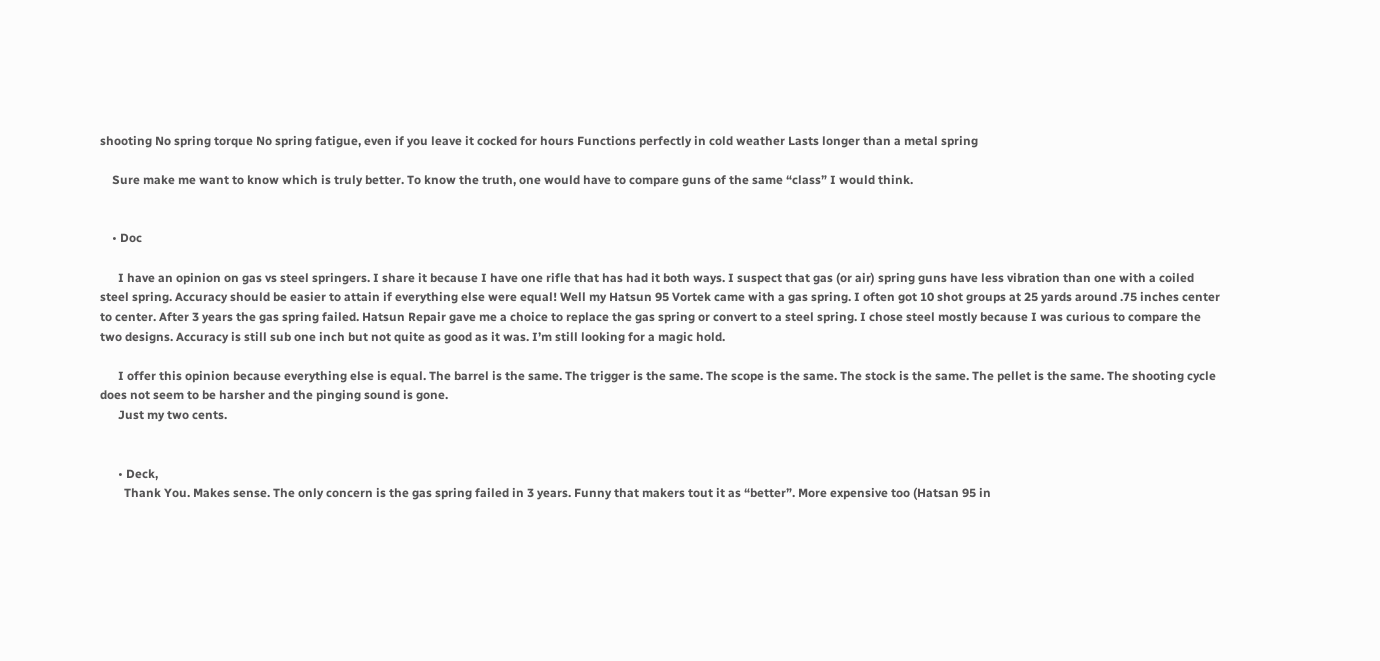shooting No spring torque No spring fatigue, even if you leave it cocked for hours Functions perfectly in cold weather Lasts longer than a metal spring

    Sure make me want to know which is truly better. To know the truth, one would have to compare guns of the same “class” I would think.


    • Doc

      I have an opinion on gas vs steel springers. I share it because I have one rifle that has had it both ways. I suspect that gas (or air) spring guns have less vibration than one with a coiled steel spring. Accuracy should be easier to attain if everything else were equal! Well my Hatsun 95 Vortek came with a gas spring. I often got 10 shot groups at 25 yards around .75 inches center to center. After 3 years the gas spring failed. Hatsun Repair gave me a choice to replace the gas spring or convert to a steel spring. I chose steel mostly because I was curious to compare the two designs. Accuracy is still sub one inch but not quite as good as it was. I’m still looking for a magic hold.

      I offer this opinion because everything else is equal. The barrel is the same. The trigger is the same. The scope is the same. The stock is the same. The pellet is the same. The shooting cycle does not seem to be harsher and the pinging sound is gone.
      Just my two cents.


      • Deck,
        Thank You. Makes sense. The only concern is the gas spring failed in 3 years. Funny that makers tout it as “better”. More expensive too (Hatsan 95 in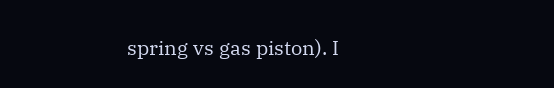spring vs gas piston). I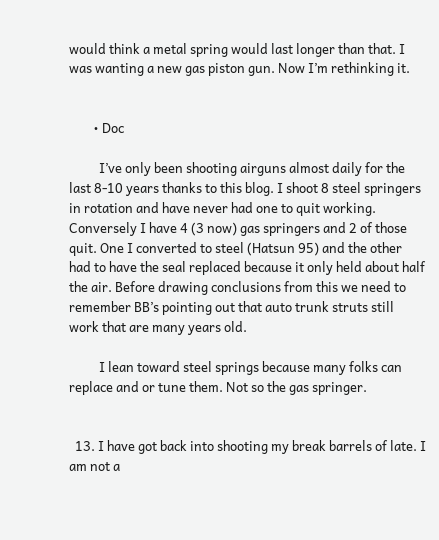would think a metal spring would last longer than that. I was wanting a new gas piston gun. Now I’m rethinking it.


        • Doc

          I’ve only been shooting airguns almost daily for the last 8-10 years thanks to this blog. I shoot 8 steel springers in rotation and have never had one to quit working. Conversely I have 4 (3 now) gas springers and 2 of those quit. One I converted to steel (Hatsun 95) and the other had to have the seal replaced because it only held about half the air. Before drawing conclusions from this we need to remember BB’s pointing out that auto trunk struts still work that are many years old.

          I lean toward steel springs because many folks can replace and or tune them. Not so the gas springer.


  13. I have got back into shooting my break barrels of late. I am not a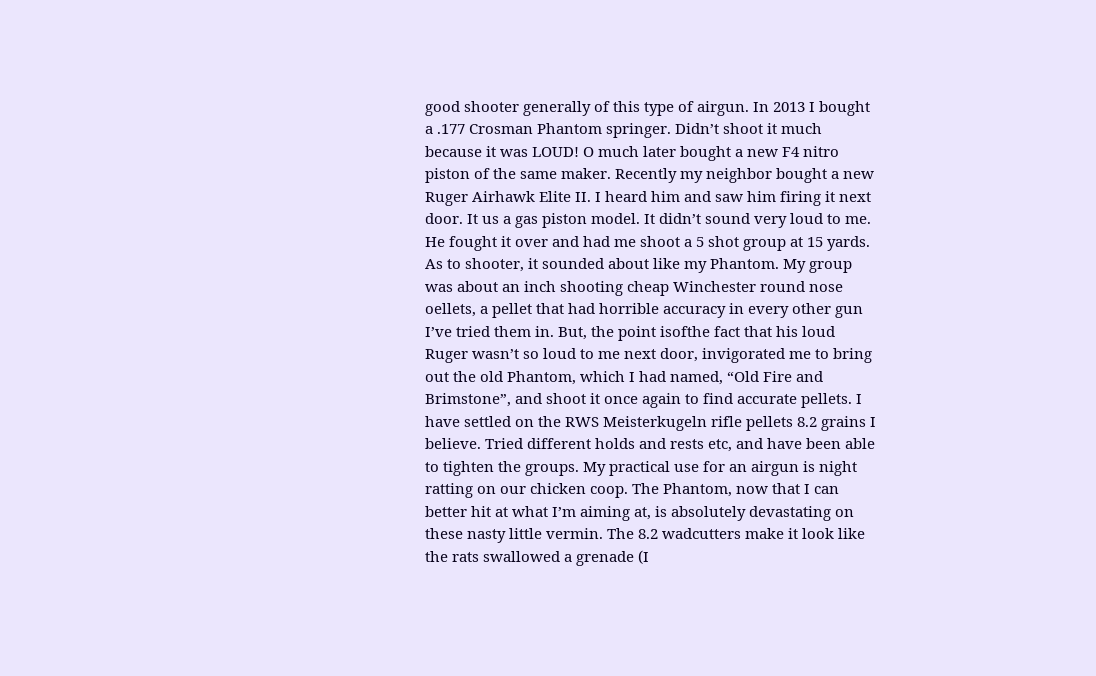good shooter generally of this type of airgun. In 2013 I bought a .177 Crosman Phantom springer. Didn’t shoot it much because it was LOUD! O much later bought a new F4 nitro piston of the same maker. Recently my neighbor bought a new Ruger Airhawk Elite II. I heard him and saw him firing it next door. It us a gas piston model. It didn’t sound very loud to me. He fought it over and had me shoot a 5 shot group at 15 yards. As to shooter, it sounded about like my Phantom. My group was about an inch shooting cheap Winchester round nose oellets, a pellet that had horrible accuracy in every other gun I’ve tried them in. But, the point isofthe fact that his loud Ruger wasn’t so loud to me next door, invigorated me to bring out the old Phantom, which I had named, “Old Fire and Brimstone”, and shoot it once again to find accurate pellets. I have settled on the RWS Meisterkugeln rifle pellets 8.2 grains I believe. Tried different holds and rests etc, and have been able to tighten the groups. My practical use for an airgun is night ratting on our chicken coop. The Phantom, now that I can better hit at what I’m aiming at, is absolutely devastating on these nasty little vermin. The 8.2 wadcutters make it look like the rats swallowed a grenade (I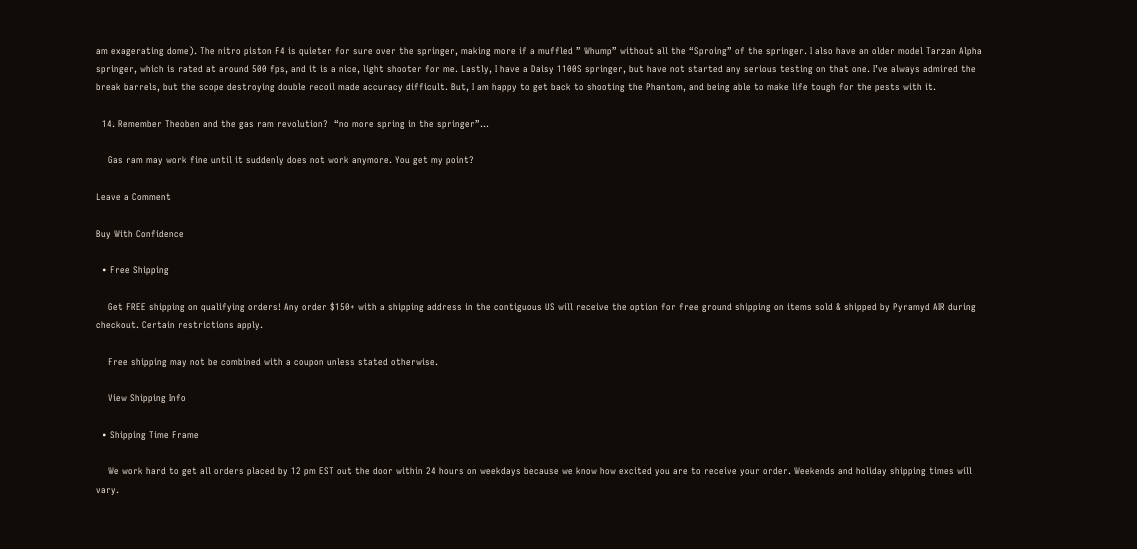am exagerating dome). The nitro piston F4 is quieter for sure over the springer, making more if a muffled ” Whump” without all the “Sproing” of the springer. I also have an older model Tarzan Alpha springer, which is rated at around 500 fps, and it is a nice, light shooter for me. Lastly, I have a Daisy 1100S springer, but have not started any serious testing on that one. I’ve always admired the break barrels, but the scope destroying double recoil made accuracy difficult. But, I am happy to get back to shooting the Phantom, and being able to make life tough for the pests with it.

  14. Remember Theoben and the gas ram revolution?  “no more spring in the springer”…

    Gas ram may work fine until it suddenly does not work anymore. You get my point?

Leave a Comment

Buy With Confidence

  • Free Shipping

    Get FREE shipping on qualifying orders! Any order $150+ with a shipping address in the contiguous US will receive the option for free ground shipping on items sold & shipped by Pyramyd AIR during checkout. Certain restrictions apply.

    Free shipping may not be combined with a coupon unless stated otherwise.

    View Shipping Info

  • Shipping Time Frame

    We work hard to get all orders placed by 12 pm EST out the door within 24 hours on weekdays because we know how excited you are to receive your order. Weekends and holiday shipping times will vary.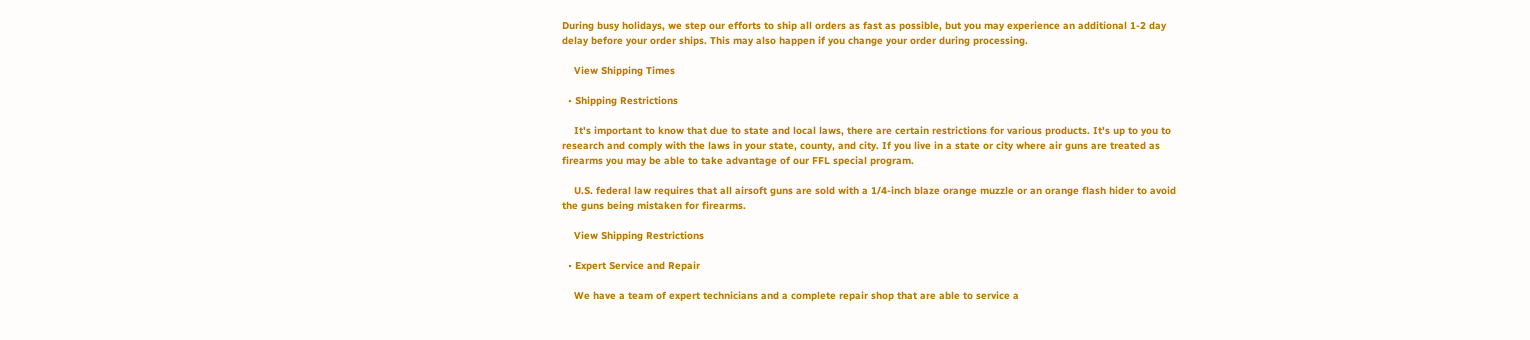During busy holidays, we step our efforts to ship all orders as fast as possible, but you may experience an additional 1-2 day delay before your order ships. This may also happen if you change your order during processing.

    View Shipping Times

  • Shipping Restrictions

    It's important to know that due to state and local laws, there are certain restrictions for various products. It's up to you to research and comply with the laws in your state, county, and city. If you live in a state or city where air guns are treated as firearms you may be able to take advantage of our FFL special program.

    U.S. federal law requires that all airsoft guns are sold with a 1/4-inch blaze orange muzzle or an orange flash hider to avoid the guns being mistaken for firearms.

    View Shipping Restrictions

  • Expert Service and Repair

    We have a team of expert technicians and a complete repair shop that are able to service a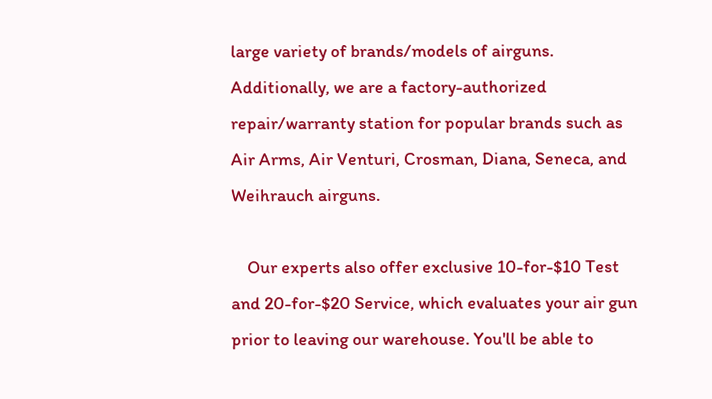large variety of brands/models of airguns. Additionally, we are a factory-authorized repair/warranty station for popular brands such as Air Arms, Air Venturi, Crosman, Diana, Seneca, and Weihrauch airguns.

    Our experts also offer exclusive 10-for-$10 Test and 20-for-$20 Service, which evaluates your air gun prior to leaving our warehouse. You'll be able to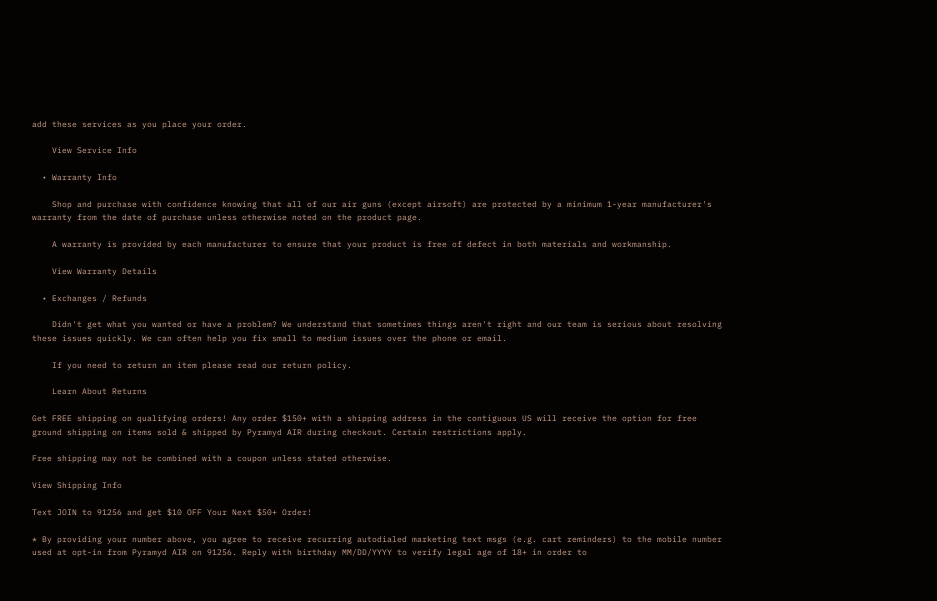add these services as you place your order.

    View Service Info

  • Warranty Info

    Shop and purchase with confidence knowing that all of our air guns (except airsoft) are protected by a minimum 1-year manufacturer's warranty from the date of purchase unless otherwise noted on the product page.

    A warranty is provided by each manufacturer to ensure that your product is free of defect in both materials and workmanship.

    View Warranty Details

  • Exchanges / Refunds

    Didn't get what you wanted or have a problem? We understand that sometimes things aren't right and our team is serious about resolving these issues quickly. We can often help you fix small to medium issues over the phone or email.

    If you need to return an item please read our return policy.

    Learn About Returns

Get FREE shipping on qualifying orders! Any order $150+ with a shipping address in the contiguous US will receive the option for free ground shipping on items sold & shipped by Pyramyd AIR during checkout. Certain restrictions apply.

Free shipping may not be combined with a coupon unless stated otherwise.

View Shipping Info

Text JOIN to 91256 and get $10 OFF Your Next $50+ Order!

* By providing your number above, you agree to receive recurring autodialed marketing text msgs (e.g. cart reminders) to the mobile number used at opt-in from Pyramyd AIR on 91256. Reply with birthday MM/DD/YYYY to verify legal age of 18+ in order to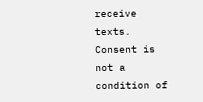receive texts. Consent is not a condition of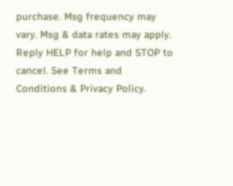purchase. Msg frequency may vary. Msg & data rates may apply. Reply HELP for help and STOP to cancel. See Terms and Conditions & Privacy Policy.